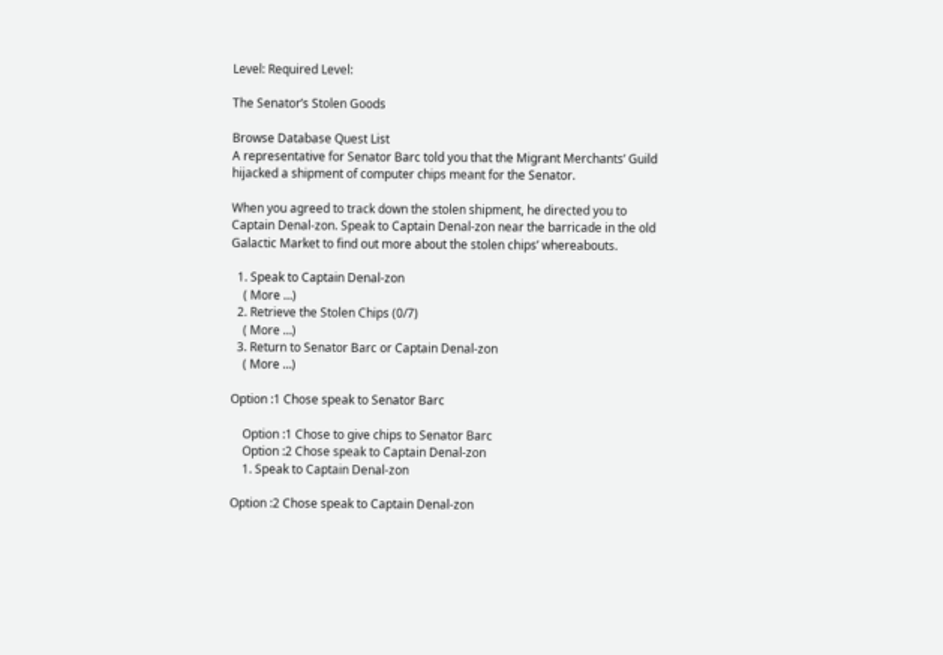Level: Required Level:

The Senator’s Stolen Goods

Browse Database Quest List
A representative for Senator Barc told you that the Migrant Merchants’ Guild hijacked a shipment of computer chips meant for the Senator.

When you agreed to track down the stolen shipment, he directed you to Captain Denal-zon. Speak to Captain Denal-zon near the barricade in the old Galactic Market to find out more about the stolen chips’ whereabouts.

  1. Speak to Captain Denal-zon
    ( More …)
  2. Retrieve the Stolen Chips (0/7)
    ( More …)
  3. Return to Senator Barc or Captain Denal-zon
    ( More …)

Option :1 Chose speak to Senator Barc

    Option :1 Chose to give chips to Senator Barc
    Option :2 Chose speak to Captain Denal-zon
    1. Speak to Captain Denal-zon

Option :2 Chose speak to Captain Denal-zon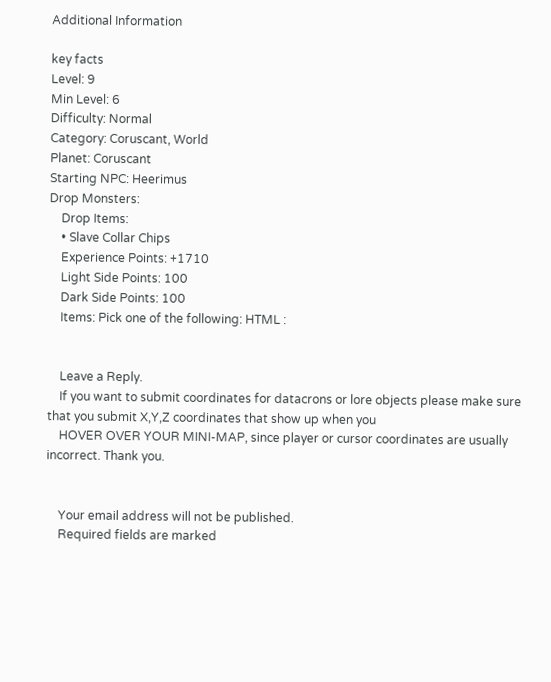Additional Information

key facts
Level: 9
Min Level: 6
Difficulty: Normal
Category: Coruscant, World
Planet: Coruscant
Starting NPC: Heerimus
Drop Monsters:
    Drop Items:
    • Slave Collar Chips
    Experience Points: +1710
    Light Side Points: 100
    Dark Side Points: 100
    Items: Pick one of the following: HTML :


    Leave a Reply.
    If you want to submit coordinates for datacrons or lore objects please make sure that you submit X,Y,Z coordinates that show up when you
    HOVER OVER YOUR MINI-MAP, since player or cursor coordinates are usually incorrect. Thank you.


    Your email address will not be published.
    Required fields are marked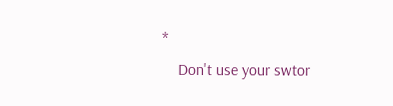*
    Don't use your swtor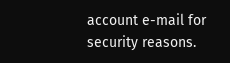account e-mail for security reasons.